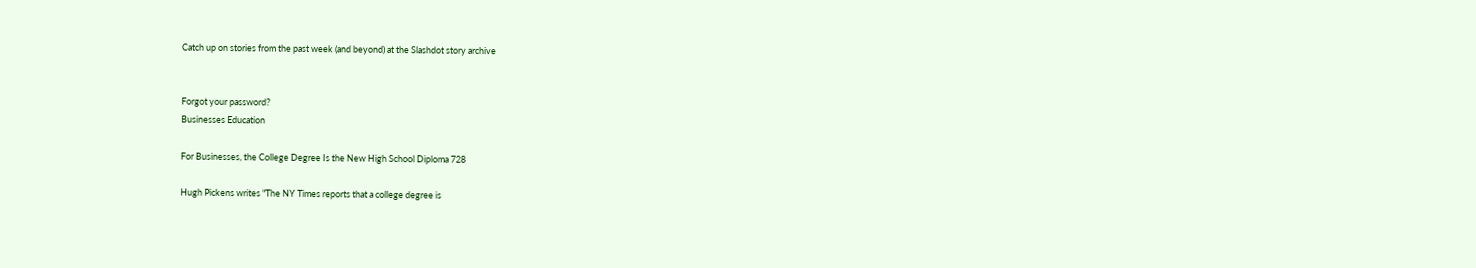Catch up on stories from the past week (and beyond) at the Slashdot story archive


Forgot your password?
Businesses Education

For Businesses, the College Degree Is the New High School Diploma 728

Hugh Pickens writes "The NY Times reports that a college degree is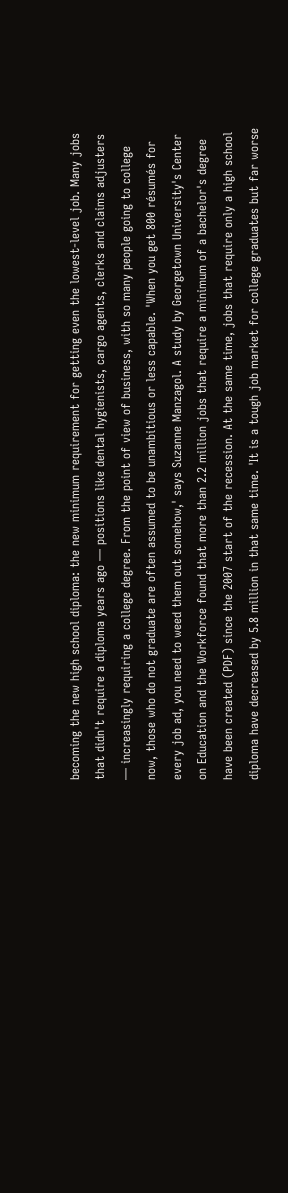becoming the new high school diploma: the new minimum requirement for getting even the lowest-level job. Many jobs that didn't require a diploma years ago — positions like dental hygienists, cargo agents, clerks and claims adjusters — increasingly requiring a college degree. From the point of view of business, with so many people going to college now, those who do not graduate are often assumed to be unambitious or less capable. 'When you get 800 résumés for every job ad, you need to weed them out somehow,' says Suzanne Manzagol. A study by Georgetown University's Center on Education and the Workforce found that more than 2.2 million jobs that require a minimum of a bachelor's degree have been created (PDF) since the 2007 start of the recession. At the same time, jobs that require only a high school diploma have decreased by 5.8 million in that same time. 'It is a tough job market for college graduates but far worse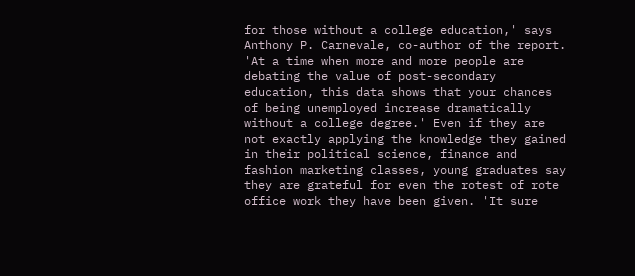for those without a college education,' says Anthony P. Carnevale, co-author of the report. 'At a time when more and more people are debating the value of post-secondary education, this data shows that your chances of being unemployed increase dramatically without a college degree.' Even if they are not exactly applying the knowledge they gained in their political science, finance and fashion marketing classes, young graduates say they are grateful for even the rotest of rote office work they have been given. 'It sure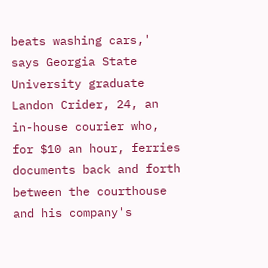beats washing cars,' says Georgia State University graduate Landon Crider, 24, an in-house courier who, for $10 an hour, ferries documents back and forth between the courthouse and his company's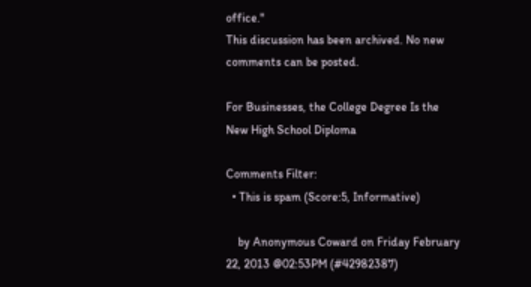office."
This discussion has been archived. No new comments can be posted.

For Businesses, the College Degree Is the New High School Diploma

Comments Filter:
  • This is spam (Score:5, Informative)

    by Anonymous Coward on Friday February 22, 2013 @02:53PM (#42982387)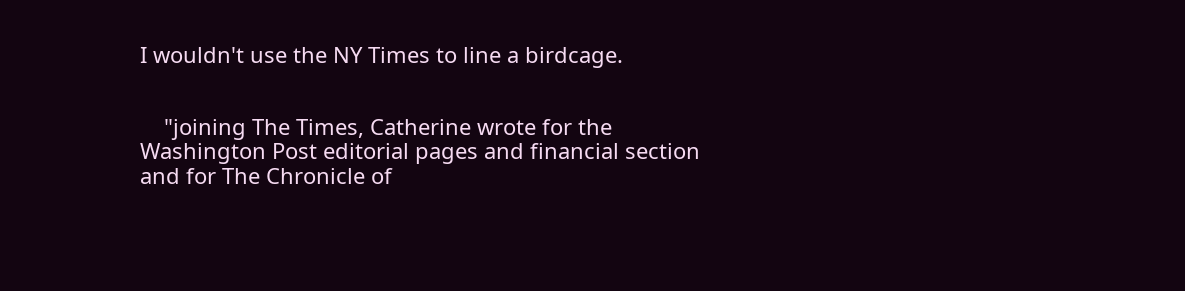I wouldn't use the NY Times to line a birdcage.


    "joining The Times, Catherine wrote for the Washington Post editorial pages and financial section and for The Chronicle of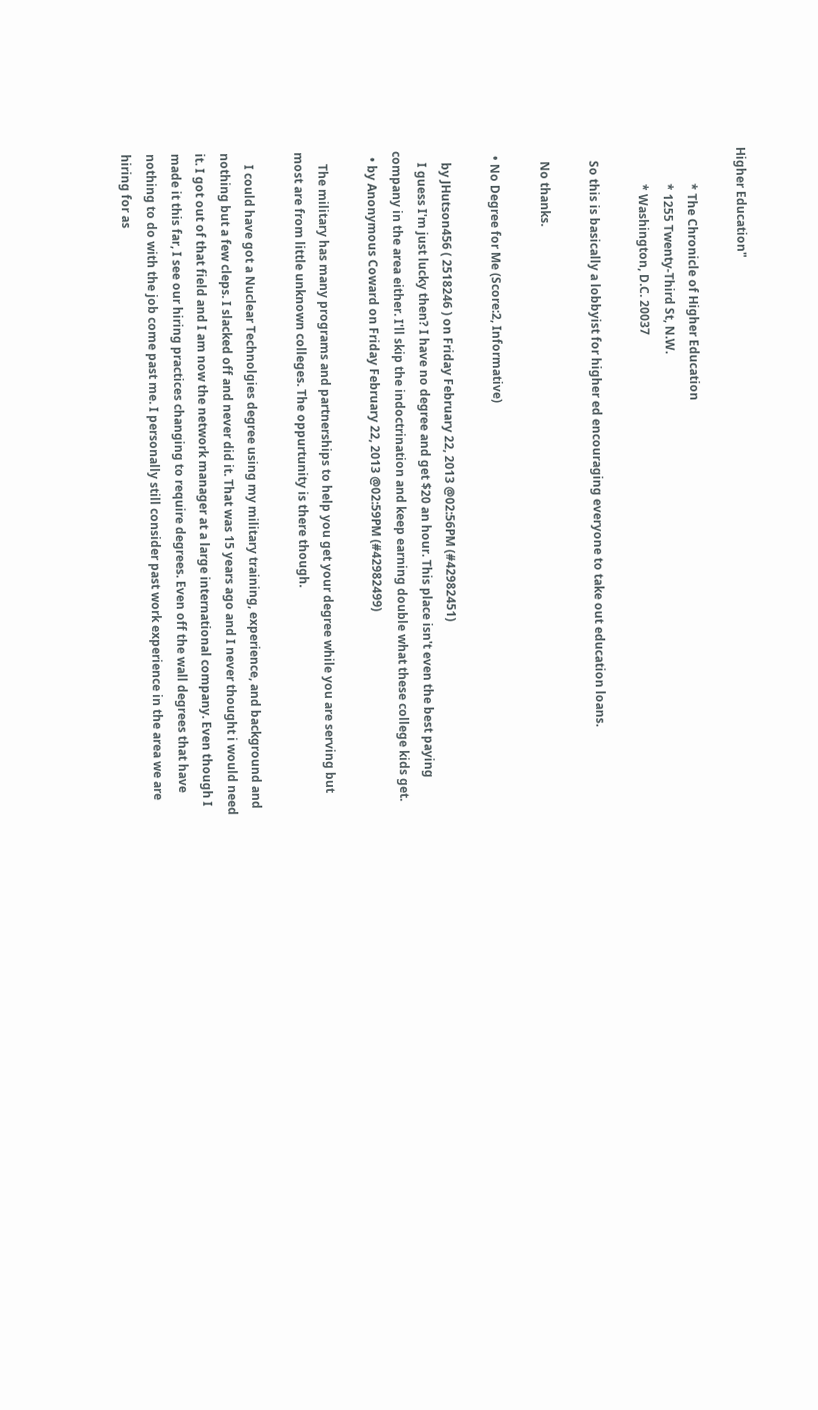Higher Education"

            * The Chronicle of Higher Education
            * 1255 Twenty-Third St, N.W.
            * Washington, D.C. 20037

    So this is basically a lobbyist for higher ed encouraging everyone to take out education loans.

    No thanks.

  • No Degree for Me (Score:2, Informative)

    by JHutson456 ( 2518246 ) on Friday February 22, 2013 @02:56PM (#42982451)
    I guess I'm just lucky then? I have no degree and get $20 an hour. This place isn't even the best paying company in the area either. I'll skip the indoctrination and keep earning double what these college kids get.
  • by Anonymous Coward on Friday February 22, 2013 @02:59PM (#42982499)

    The military has many programs and partnerships to help you get your degree while you are serving but most are from little unknown colleges. The oppurtunity is there though.

    I could have got a Nuclear Technolgies degree using my military training, experience, and background and nothing but a few cleps. I slacked off and never did it. That was 15 years ago and I never thought i would need it. I got out of that field and I am now the network manager at a large international company. Even though I made it this far, I see our hiring practices changing to require degrees. Even off the wall degrees that have nothing to do with the job come past me. I personally still consider past work experience in the area we are hiring for as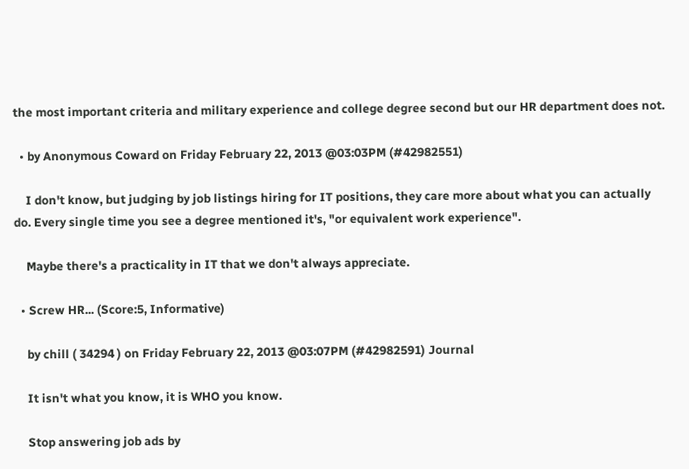the most important criteria and military experience and college degree second but our HR department does not.

  • by Anonymous Coward on Friday February 22, 2013 @03:03PM (#42982551)

    I don't know, but judging by job listings hiring for IT positions, they care more about what you can actually do. Every single time you see a degree mentioned it's, "or equivalent work experience".

    Maybe there's a practicality in IT that we don't always appreciate.

  • Screw HR... (Score:5, Informative)

    by chill ( 34294 ) on Friday February 22, 2013 @03:07PM (#42982591) Journal

    It isn't what you know, it is WHO you know.

    Stop answering job ads by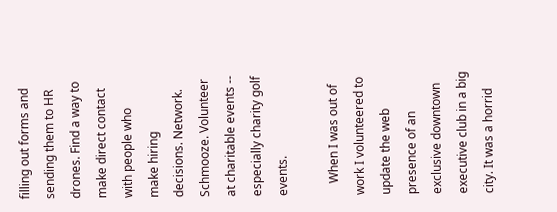filling out forms and sending them to HR drones. Find a way to make direct contact with people who make hiring decisions. Network. Schmooze. Volunteer at charitable events -- especially charity golf events.

    When I was out of work I volunteered to update the web presence of an exclusive downtown executive club in a big city. It was a horrid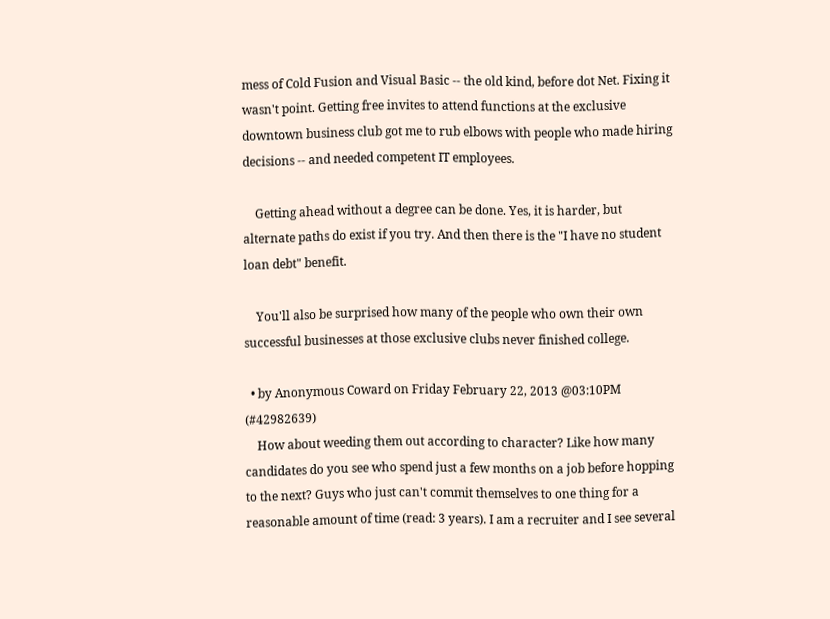mess of Cold Fusion and Visual Basic -- the old kind, before dot Net. Fixing it wasn't point. Getting free invites to attend functions at the exclusive downtown business club got me to rub elbows with people who made hiring decisions -- and needed competent IT employees.

    Getting ahead without a degree can be done. Yes, it is harder, but alternate paths do exist if you try. And then there is the "I have no student loan debt" benefit.

    You'll also be surprised how many of the people who own their own successful businesses at those exclusive clubs never finished college.

  • by Anonymous Coward on Friday February 22, 2013 @03:10PM (#42982639)
    How about weeding them out according to character? Like how many candidates do you see who spend just a few months on a job before hopping to the next? Guys who just can't commit themselves to one thing for a reasonable amount of time (read: 3 years). I am a recruiter and I see several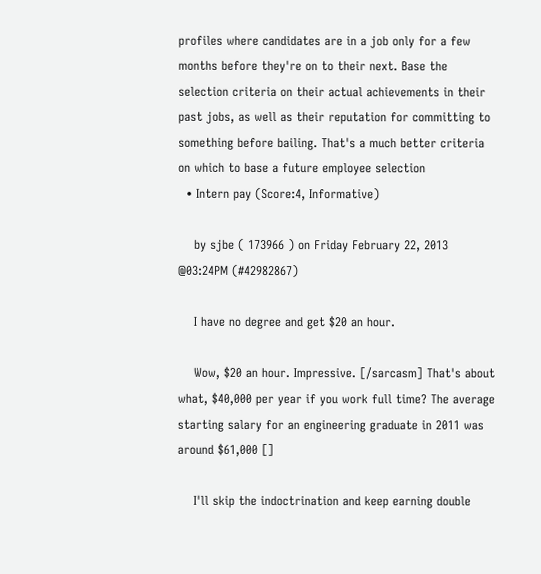profiles where candidates are in a job only for a few months before they're on to their next. Base the selection criteria on their actual achievements in their past jobs, as well as their reputation for committing to something before bailing. That's a much better criteria on which to base a future employee selection
  • Intern pay (Score:4, Informative)

    by sjbe ( 173966 ) on Friday February 22, 2013 @03:24PM (#42982867)

    I have no degree and get $20 an hour.

    Wow, $20 an hour. Impressive. [/sarcasm] That's about what, $40,000 per year if you work full time? The average starting salary for an engineering graduate in 2011 was around $61,000 []

    I'll skip the indoctrination and keep earning double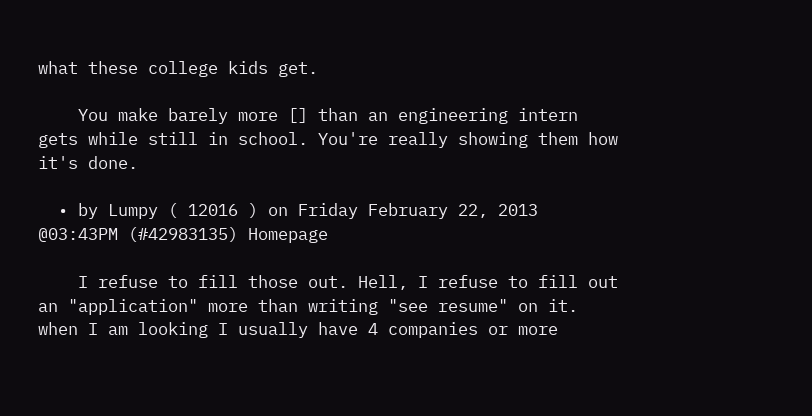what these college kids get.

    You make barely more [] than an engineering intern gets while still in school. You're really showing them how it's done.

  • by Lumpy ( 12016 ) on Friday February 22, 2013 @03:43PM (#42983135) Homepage

    I refuse to fill those out. Hell, I refuse to fill out an "application" more than writing "see resume" on it. when I am looking I usually have 4 companies or more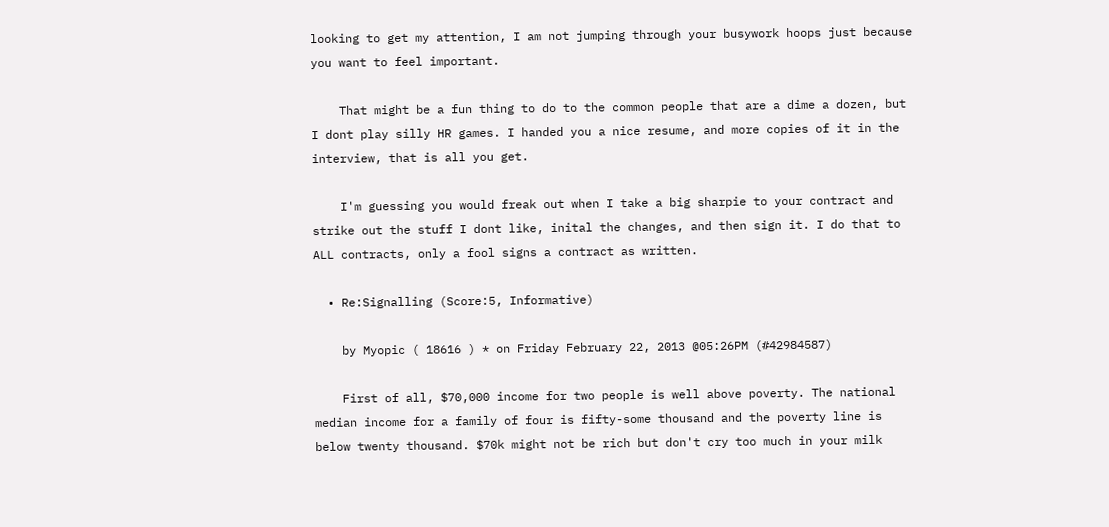looking to get my attention, I am not jumping through your busywork hoops just because you want to feel important.

    That might be a fun thing to do to the common people that are a dime a dozen, but I dont play silly HR games. I handed you a nice resume, and more copies of it in the interview, that is all you get.

    I'm guessing you would freak out when I take a big sharpie to your contract and strike out the stuff I dont like, inital the changes, and then sign it. I do that to ALL contracts, only a fool signs a contract as written.

  • Re:Signalling (Score:5, Informative)

    by Myopic ( 18616 ) * on Friday February 22, 2013 @05:26PM (#42984587)

    First of all, $70,000 income for two people is well above poverty. The national median income for a family of four is fifty-some thousand and the poverty line is below twenty thousand. $70k might not be rich but don't cry too much in your milk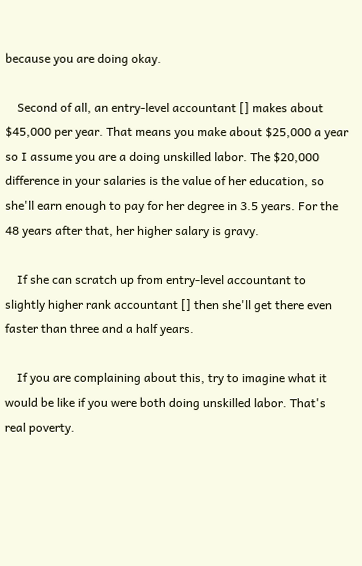because you are doing okay.

    Second of all, an entry-level accountant [] makes about $45,000 per year. That means you make about $25,000 a year so I assume you are a doing unskilled labor. The $20,000 difference in your salaries is the value of her education, so she'll earn enough to pay for her degree in 3.5 years. For the 48 years after that, her higher salary is gravy.

    If she can scratch up from entry-level accountant to slightly higher rank accountant [] then she'll get there even faster than three and a half years.

    If you are complaining about this, try to imagine what it would be like if you were both doing unskilled labor. That's real poverty.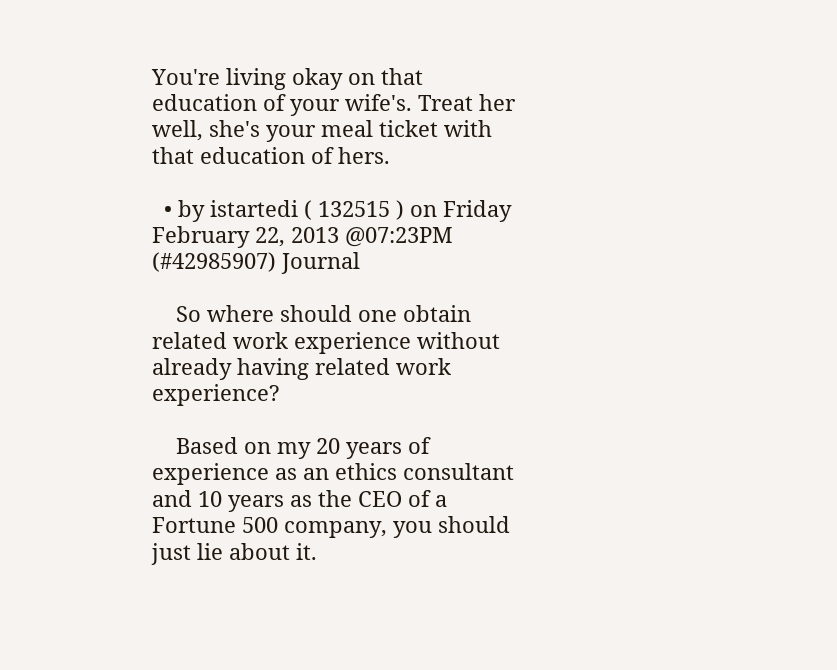You're living okay on that education of your wife's. Treat her well, she's your meal ticket with that education of hers.

  • by istartedi ( 132515 ) on Friday February 22, 2013 @07:23PM (#42985907) Journal

    So where should one obtain related work experience without already having related work experience?

    Based on my 20 years of experience as an ethics consultant and 10 years as the CEO of a Fortune 500 company, you should just lie about it.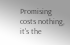Promising costs nothing, it's the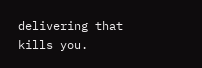delivering that kills you.